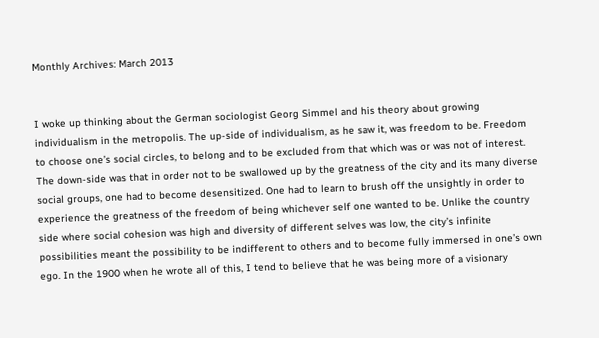Monthly Archives: March 2013


I woke up thinking about the German sociologist Georg Simmel and his theory about growing individualism in the metropolis. The up-side of individualism, as he saw it, was freedom to be. Freedom to choose one’s social circles, to belong and to be excluded from that which was or was not of interest. The down-side was that in order not to be swallowed up by the greatness of the city and its many diverse social groups, one had to become desensitized. One had to learn to brush off the unsightly in order to experience the greatness of the freedom of being whichever self one wanted to be. Unlike the country side where social cohesion was high and diversity of different selves was low, the city’s infinite possibilities meant the possibility to be indifferent to others and to become fully immersed in one’s own ego. In the 1900 when he wrote all of this, I tend to believe that he was being more of a visionary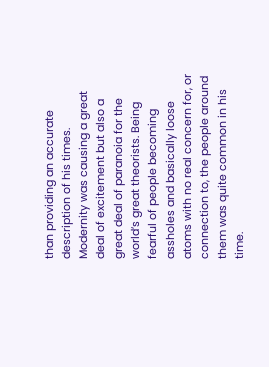than providing an accurate description of his times. Modernity was causing a great deal of excitement but also a great deal of paranoia for the world’s great theorists. Being fearful of people becoming assholes and basically loose atoms with no real concern for, or connection to, the people around them was quite common in his time.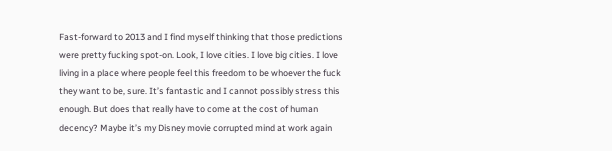Fast-forward to 2013 and I find myself thinking that those predictions were pretty fucking spot-on. Look, I love cities. I love big cities. I love living in a place where people feel this freedom to be whoever the fuck they want to be, sure. It’s fantastic and I cannot possibly stress this enough. But does that really have to come at the cost of human decency? Maybe it’s my Disney movie corrupted mind at work again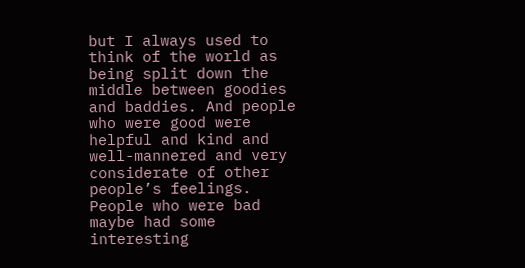but I always used to think of the world as being split down the middle between goodies and baddies. And people who were good were helpful and kind and well-mannered and very considerate of other people’s feelings. People who were bad maybe had some interesting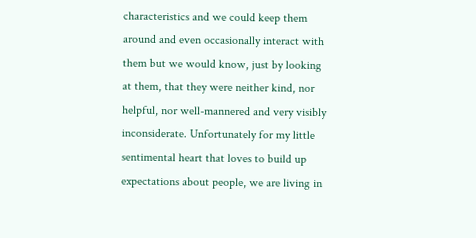characteristics and we could keep them around and even occasionally interact with them but we would know, just by looking at them, that they were neither kind, nor helpful, nor well-mannered and very visibly inconsiderate. Unfortunately for my little sentimental heart that loves to build up expectations about people, we are living in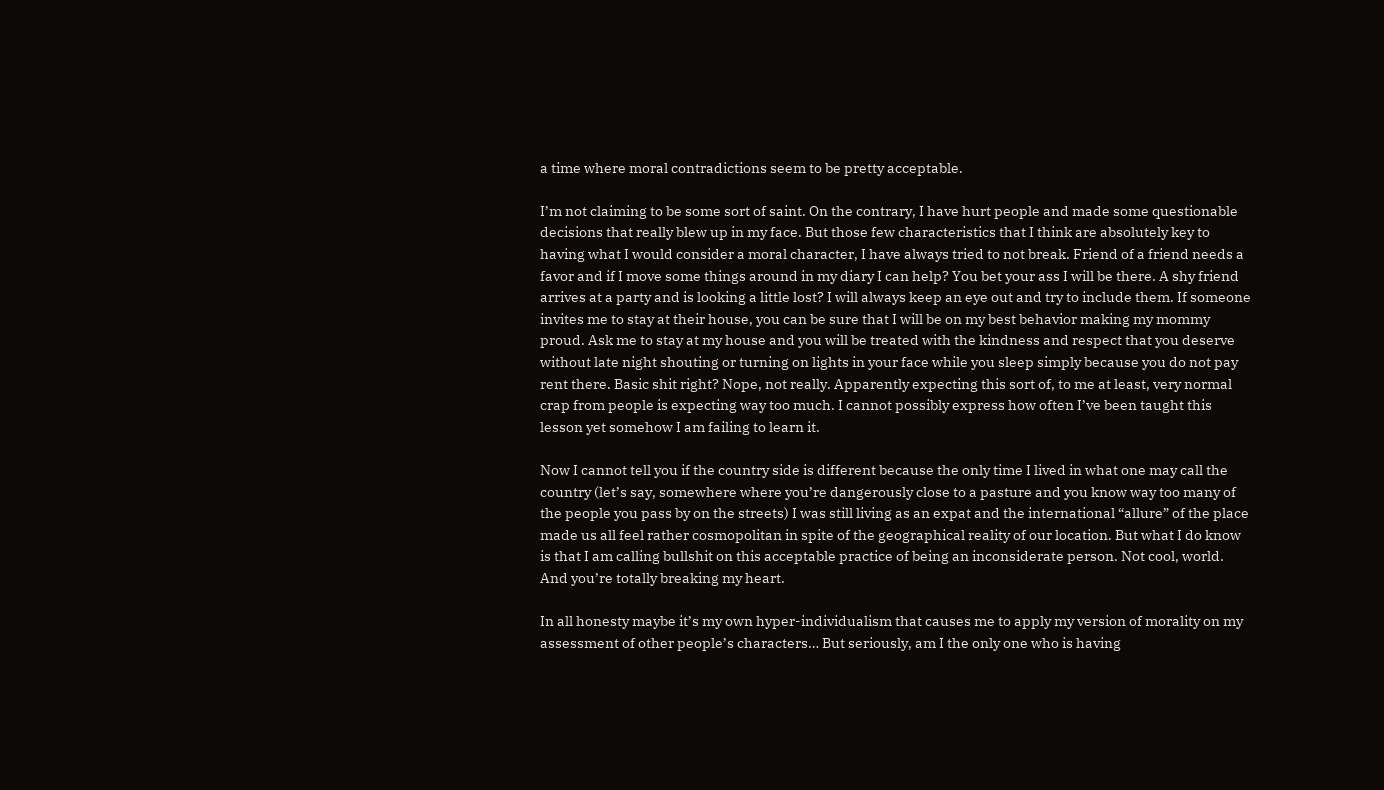a time where moral contradictions seem to be pretty acceptable.

I’m not claiming to be some sort of saint. On the contrary, I have hurt people and made some questionable decisions that really blew up in my face. But those few characteristics that I think are absolutely key to having what I would consider a moral character, I have always tried to not break. Friend of a friend needs a favor and if I move some things around in my diary I can help? You bet your ass I will be there. A shy friend arrives at a party and is looking a little lost? I will always keep an eye out and try to include them. If someone invites me to stay at their house, you can be sure that I will be on my best behavior making my mommy proud. Ask me to stay at my house and you will be treated with the kindness and respect that you deserve without late night shouting or turning on lights in your face while you sleep simply because you do not pay rent there. Basic shit right? Nope, not really. Apparently expecting this sort of, to me at least, very normal crap from people is expecting way too much. I cannot possibly express how often I’ve been taught this lesson yet somehow I am failing to learn it.

Now I cannot tell you if the country side is different because the only time I lived in what one may call the country (let’s say, somewhere where you’re dangerously close to a pasture and you know way too many of the people you pass by on the streets) I was still living as an expat and the international “allure” of the place made us all feel rather cosmopolitan in spite of the geographical reality of our location. But what I do know is that I am calling bullshit on this acceptable practice of being an inconsiderate person. Not cool, world. And you’re totally breaking my heart.

In all honesty maybe it’s my own hyper-individualism that causes me to apply my version of morality on my assessment of other people’s characters… But seriously, am I the only one who is having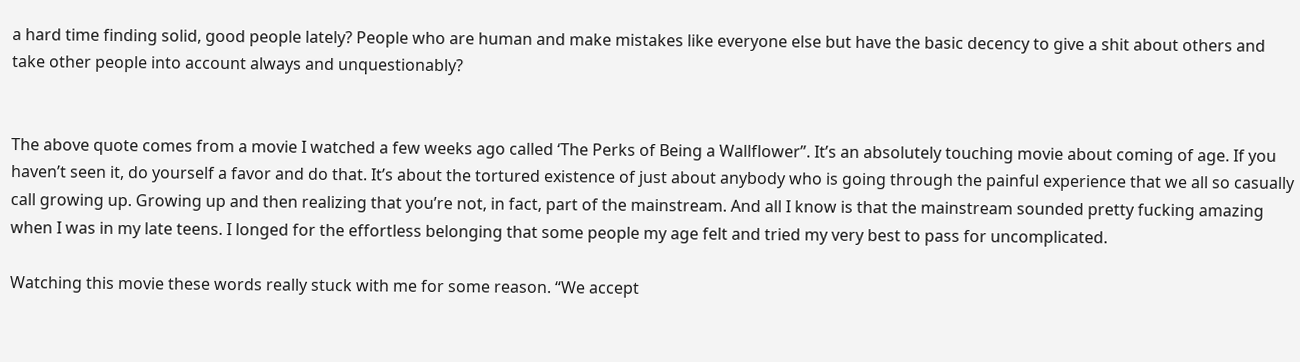a hard time finding solid, good people lately? People who are human and make mistakes like everyone else but have the basic decency to give a shit about others and take other people into account always and unquestionably?


The above quote comes from a movie I watched a few weeks ago called ‘The Perks of Being a Wallflower”. It’s an absolutely touching movie about coming of age. If you haven’t seen it, do yourself a favor and do that. It’s about the tortured existence of just about anybody who is going through the painful experience that we all so casually call growing up. Growing up and then realizing that you’re not, in fact, part of the mainstream. And all I know is that the mainstream sounded pretty fucking amazing when I was in my late teens. I longed for the effortless belonging that some people my age felt and tried my very best to pass for uncomplicated.

Watching this movie these words really stuck with me for some reason. “We accept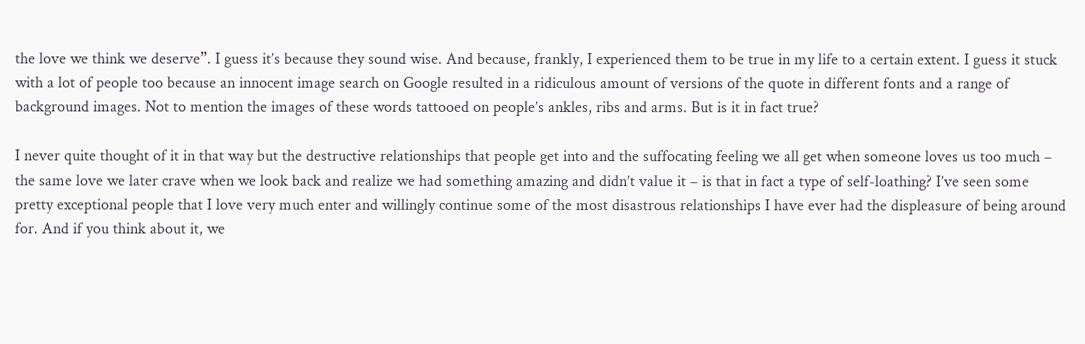the love we think we deserve”. I guess it’s because they sound wise. And because, frankly, I experienced them to be true in my life to a certain extent. I guess it stuck with a lot of people too because an innocent image search on Google resulted in a ridiculous amount of versions of the quote in different fonts and a range of background images. Not to mention the images of these words tattooed on people’s ankles, ribs and arms. But is it in fact true?

I never quite thought of it in that way but the destructive relationships that people get into and the suffocating feeling we all get when someone loves us too much – the same love we later crave when we look back and realize we had something amazing and didn’t value it – is that in fact a type of self-loathing? I’ve seen some pretty exceptional people that I love very much enter and willingly continue some of the most disastrous relationships I have ever had the displeasure of being around for. And if you think about it, we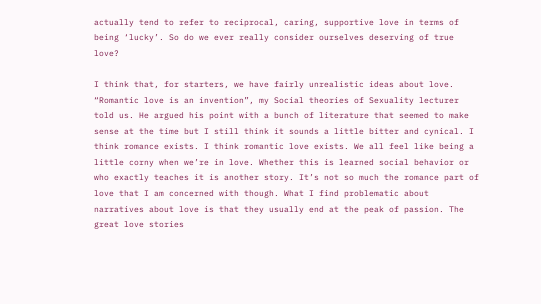actually tend to refer to reciprocal, caring, supportive love in terms of being ‘lucky’. So do we ever really consider ourselves deserving of true love?

I think that, for starters, we have fairly unrealistic ideas about love. “Romantic love is an invention”, my Social theories of Sexuality lecturer told us. He argued his point with a bunch of literature that seemed to make sense at the time but I still think it sounds a little bitter and cynical. I think romance exists. I think romantic love exists. We all feel like being a little corny when we’re in love. Whether this is learned social behavior or who exactly teaches it is another story. It’s not so much the romance part of love that I am concerned with though. What I find problematic about narratives about love is that they usually end at the peak of passion. The great love stories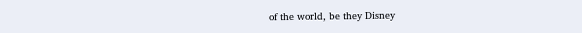of the world, be they Disney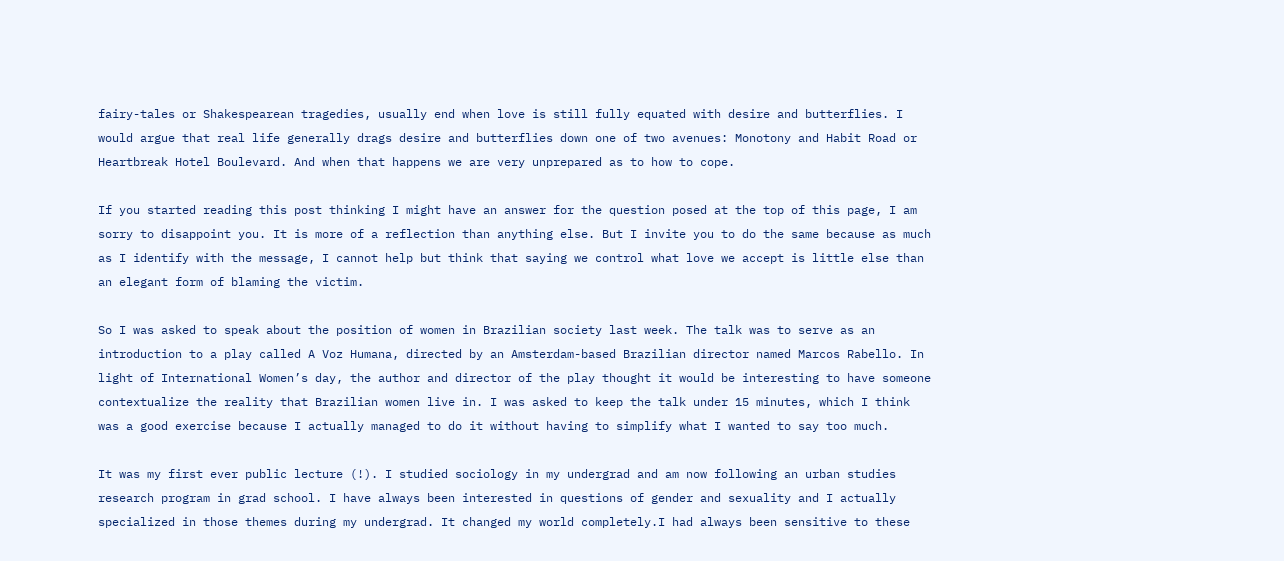fairy-tales or Shakespearean tragedies, usually end when love is still fully equated with desire and butterflies. I would argue that real life generally drags desire and butterflies down one of two avenues: Monotony and Habit Road or Heartbreak Hotel Boulevard. And when that happens we are very unprepared as to how to cope.

If you started reading this post thinking I might have an answer for the question posed at the top of this page, I am sorry to disappoint you. It is more of a reflection than anything else. But I invite you to do the same because as much as I identify with the message, I cannot help but think that saying we control what love we accept is little else than an elegant form of blaming the victim.

So I was asked to speak about the position of women in Brazilian society last week. The talk was to serve as an introduction to a play called A Voz Humana, directed by an Amsterdam-based Brazilian director named Marcos Rabello. In light of International Women’s day, the author and director of the play thought it would be interesting to have someone contextualize the reality that Brazilian women live in. I was asked to keep the talk under 15 minutes, which I think was a good exercise because I actually managed to do it without having to simplify what I wanted to say too much.

It was my first ever public lecture (!). I studied sociology in my undergrad and am now following an urban studies research program in grad school. I have always been interested in questions of gender and sexuality and I actually specialized in those themes during my undergrad. It changed my world completely.I had always been sensitive to these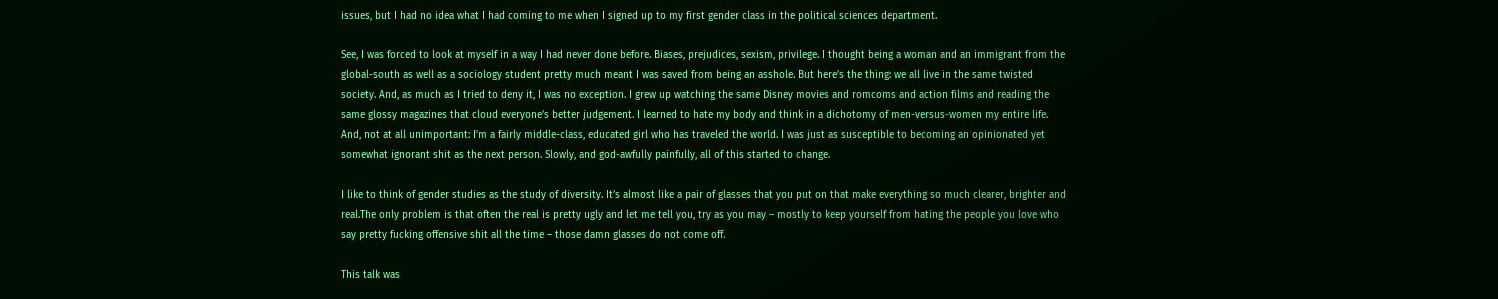issues, but I had no idea what I had coming to me when I signed up to my first gender class in the political sciences department.

See, I was forced to look at myself in a way I had never done before. Biases, prejudices, sexism, privilege. I thought being a woman and an immigrant from the global-south as well as a sociology student pretty much meant I was saved from being an asshole. But here’s the thing: we all live in the same twisted society. And, as much as I tried to deny it, I was no exception. I grew up watching the same Disney movies and romcoms and action films and reading the same glossy magazines that cloud everyone’s better judgement. I learned to hate my body and think in a dichotomy of men-versus-women my entire life. And, not at all unimportant: I’m a fairly middle-class, educated girl who has traveled the world. I was just as susceptible to becoming an opinionated yet somewhat ignorant shit as the next person. Slowly, and god-awfully painfully, all of this started to change.

I like to think of gender studies as the study of diversity. It’s almost like a pair of glasses that you put on that make everything so much clearer, brighter and real.The only problem is that often the real is pretty ugly and let me tell you, try as you may – mostly to keep yourself from hating the people you love who say pretty fucking offensive shit all the time – those damn glasses do not come off.

This talk was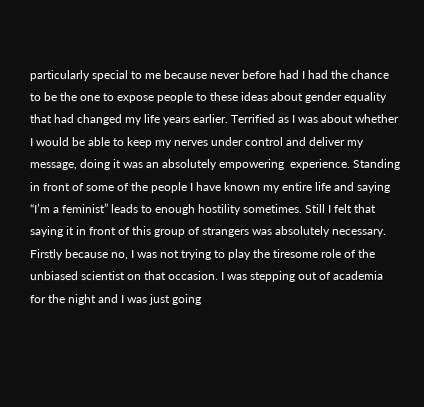particularly special to me because never before had I had the chance to be the one to expose people to these ideas about gender equality that had changed my life years earlier. Terrified as I was about whether I would be able to keep my nerves under control and deliver my message, doing it was an absolutely empowering  experience. Standing in front of some of the people I have known my entire life and saying “I’m a feminist” leads to enough hostility sometimes. Still I felt that saying it in front of this group of strangers was absolutely necessary. Firstly because no, I was not trying to play the tiresome role of the unbiased scientist on that occasion. I was stepping out of academia for the night and I was just going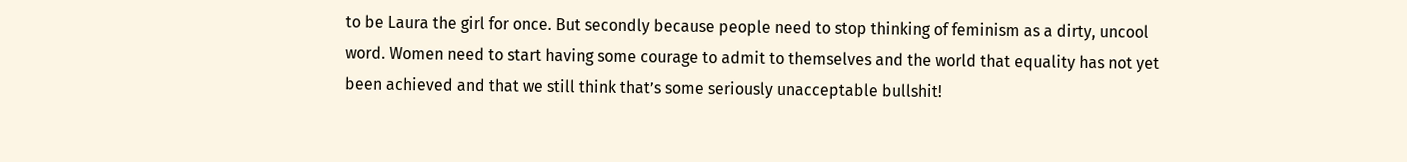to be Laura the girl for once. But secondly because people need to stop thinking of feminism as a dirty, uncool word. Women need to start having some courage to admit to themselves and the world that equality has not yet been achieved and that we still think that’s some seriously unacceptable bullshit!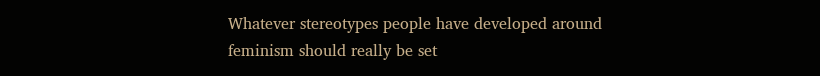Whatever stereotypes people have developed around feminism should really be set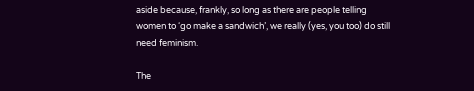aside because, frankly, so long as there are people telling women to ‘go make a sandwich’, we really (yes, you too) do still need feminism.

The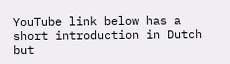YouTube link below has a short introduction in Dutch but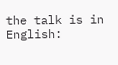the talk is in English: